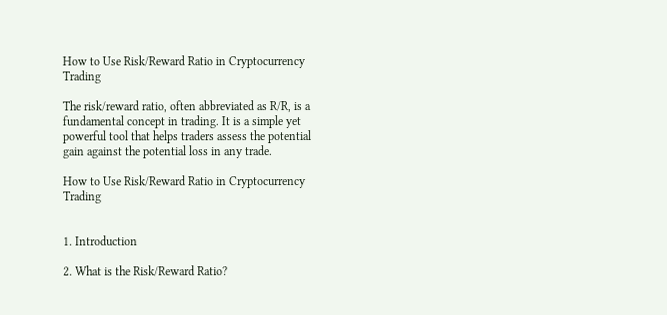How to Use Risk/Reward Ratio in Cryptocurrency Trading

The risk/reward ratio, often abbreviated as R/R, is a fundamental concept in trading. It is a simple yet powerful tool that helps traders assess the potential gain against the potential loss in any trade.

How to Use Risk/Reward Ratio in Cryptocurrency Trading


1. Introduction

2. What is the Risk/Reward Ratio?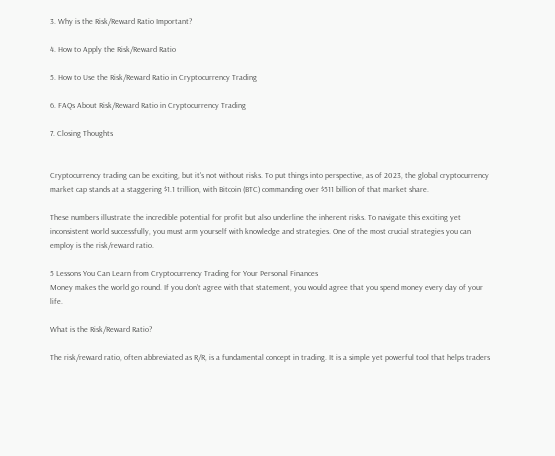3. Why is the Risk/Reward Ratio Important?

4. How to Apply the Risk/Reward Ratio

5. How to Use the Risk/Reward Ratio in Cryptocurrency Trading

6. FAQs About Risk/Reward Ratio in Cryptocurrency Trading

7. Closing Thoughts


Cryptocurrency trading can be exciting, but it's not without risks. To put things into perspective, as of 2023, the global cryptocurrency market cap stands at a staggering $1.1 trillion, with Bitcoin (BTC) commanding over $511 billion of that market share.

These numbers illustrate the incredible potential for profit but also underline the inherent risks. To navigate this exciting yet inconsistent world successfully, you must arm yourself with knowledge and strategies. One of the most crucial strategies you can employ is the risk/reward ratio.

5 Lessons You Can Learn from Cryptocurrency Trading for Your Personal Finances
Money makes the world go round. If you don’t agree with that statement, you would agree that you spend money every day of your life.

What is the Risk/Reward Ratio?

The risk/reward ratio, often abbreviated as R/R, is a fundamental concept in trading. It is a simple yet powerful tool that helps traders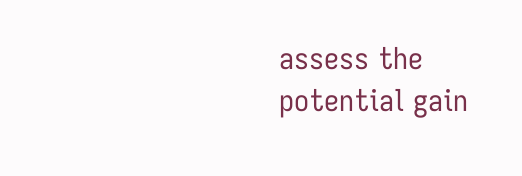assess the potential gain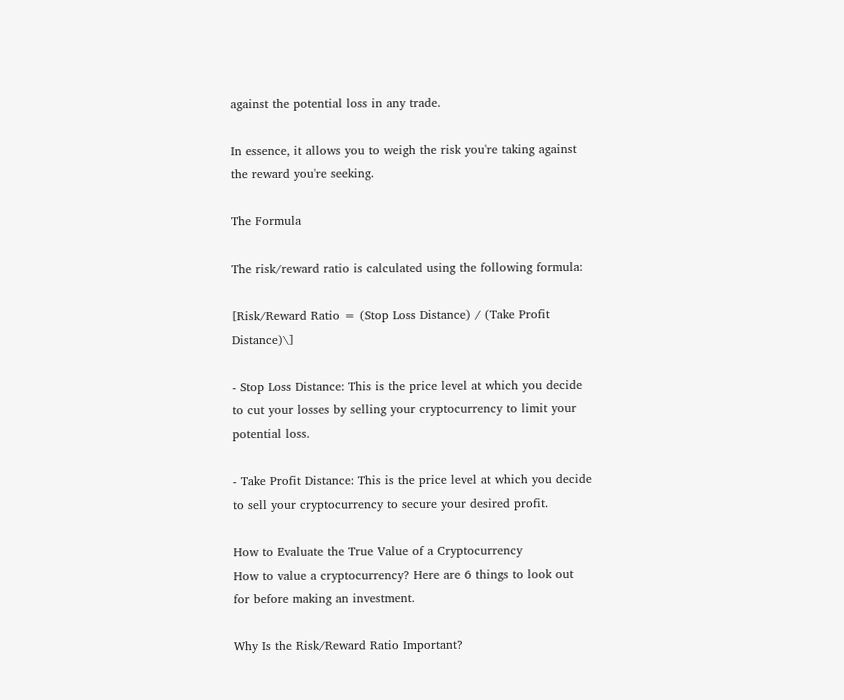against the potential loss in any trade.

In essence, it allows you to weigh the risk you're taking against the reward you're seeking.

The Formula

The risk/reward ratio is calculated using the following formula:

[Risk/Reward Ratio = (Stop Loss Distance) / (Take Profit Distance)\]

- Stop Loss Distance: This is the price level at which you decide to cut your losses by selling your cryptocurrency to limit your potential loss.

- Take Profit Distance: This is the price level at which you decide to sell your cryptocurrency to secure your desired profit.

How to Evaluate the True Value of a Cryptocurrency
How to value a cryptocurrency? Here are 6 things to look out for before making an investment.

Why Is the Risk/Reward Ratio Important?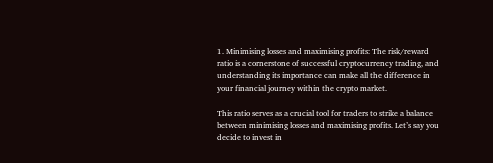1. Minimising losses and maximising profits: The risk/reward ratio is a cornerstone of successful cryptocurrency trading, and understanding its importance can make all the difference in your financial journey within the crypto market.

This ratio serves as a crucial tool for traders to strike a balance between minimising losses and maximising profits. Let’s say you decide to invest in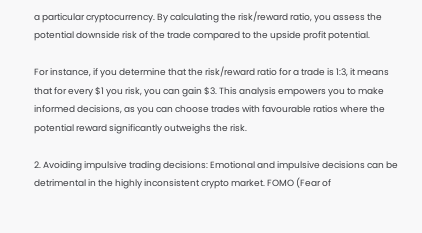a particular cryptocurrency. By calculating the risk/reward ratio, you assess the potential downside risk of the trade compared to the upside profit potential.

For instance, if you determine that the risk/reward ratio for a trade is 1:3, it means that for every $1 you risk, you can gain $3. This analysis empowers you to make informed decisions, as you can choose trades with favourable ratios where the potential reward significantly outweighs the risk.

2. Avoiding impulsive trading decisions: Emotional and impulsive decisions can be detrimental in the highly inconsistent crypto market. FOMO (Fear of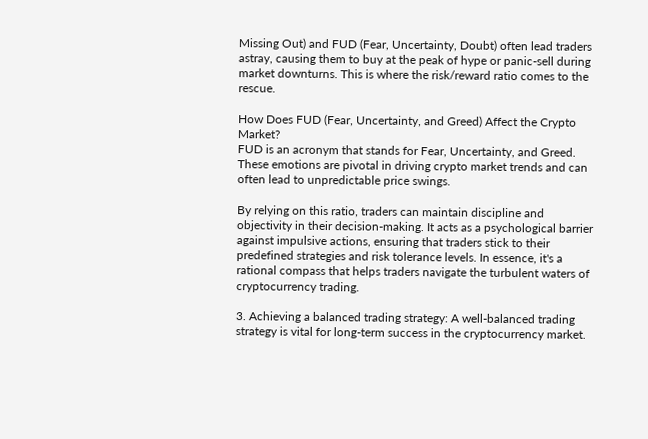Missing Out) and FUD (Fear, Uncertainty, Doubt) often lead traders astray, causing them to buy at the peak of hype or panic-sell during market downturns. This is where the risk/reward ratio comes to the rescue.

How Does FUD (Fear, Uncertainty, and Greed) Affect the Crypto Market?
FUD is an acronym that stands for Fear, Uncertainty, and Greed. These emotions are pivotal in driving crypto market trends and can often lead to unpredictable price swings.

By relying on this ratio, traders can maintain discipline and objectivity in their decision-making. It acts as a psychological barrier against impulsive actions, ensuring that traders stick to their predefined strategies and risk tolerance levels. In essence, it's a rational compass that helps traders navigate the turbulent waters of cryptocurrency trading.

3. Achieving a balanced trading strategy: A well-balanced trading strategy is vital for long-term success in the cryptocurrency market.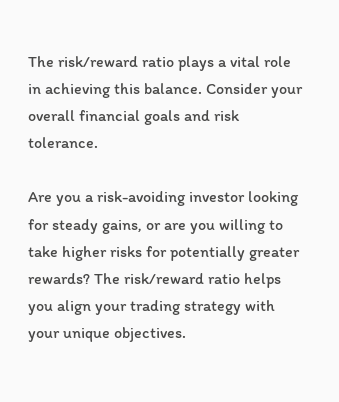The risk/reward ratio plays a vital role in achieving this balance. Consider your overall financial goals and risk tolerance.

Are you a risk-avoiding investor looking for steady gains, or are you willing to take higher risks for potentially greater rewards? The risk/reward ratio helps you align your trading strategy with your unique objectives.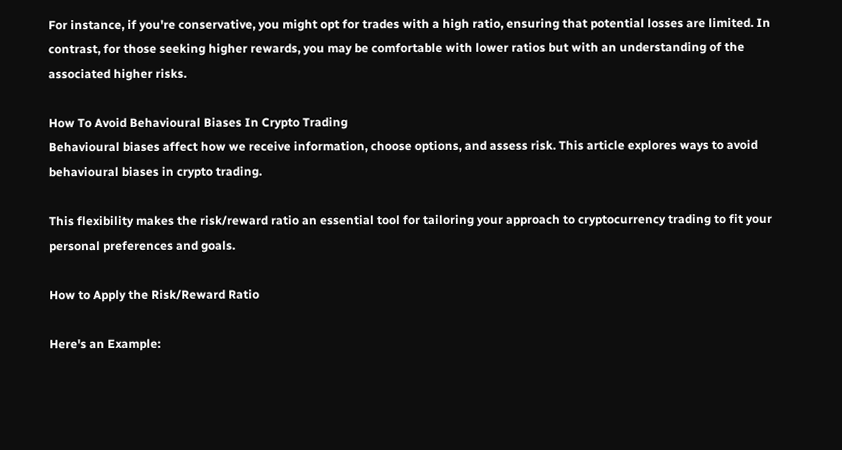For instance, if you're conservative, you might opt for trades with a high ratio, ensuring that potential losses are limited. In contrast, for those seeking higher rewards, you may be comfortable with lower ratios but with an understanding of the associated higher risks.

How To Avoid Behavioural Biases In Crypto Trading
Behavioural biases affect how we receive information, choose options, and assess risk. This article explores ways to avoid behavioural biases in crypto trading.

This flexibility makes the risk/reward ratio an essential tool for tailoring your approach to cryptocurrency trading to fit your personal preferences and goals.

How to Apply the Risk/Reward Ratio

Here's an Example: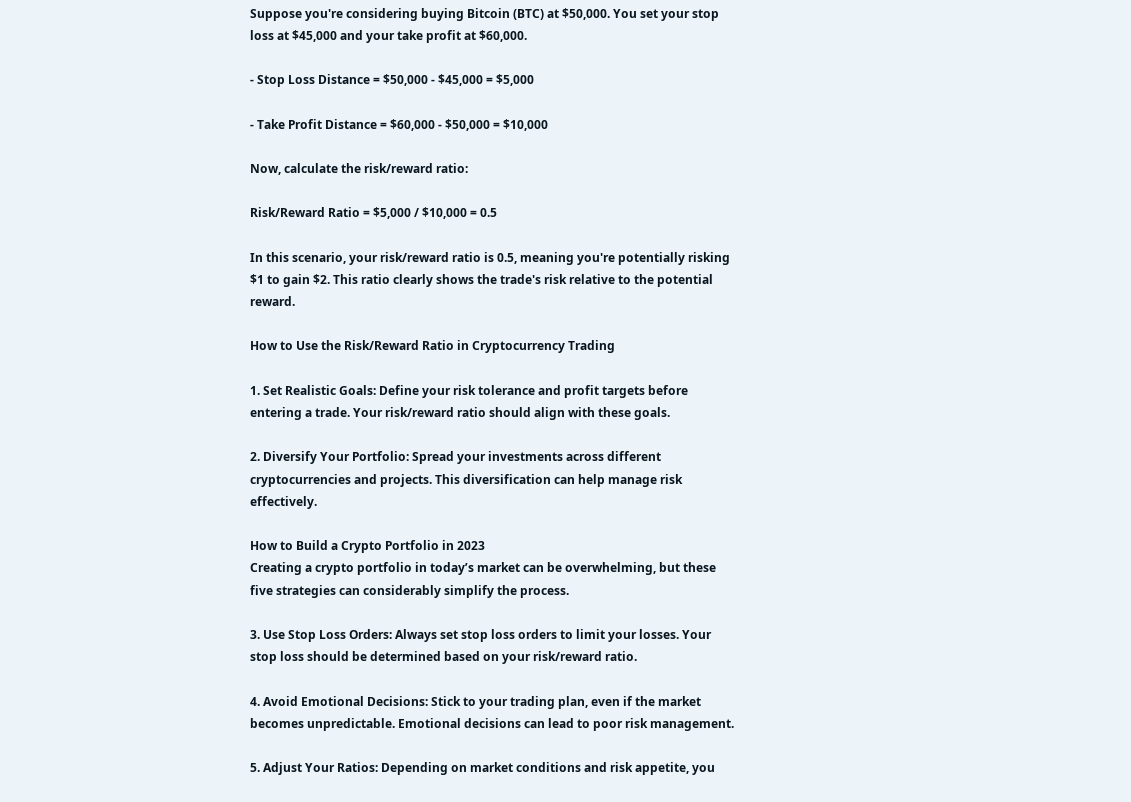Suppose you're considering buying Bitcoin (BTC) at $50,000. You set your stop loss at $45,000 and your take profit at $60,000.

- Stop Loss Distance = $50,000 - $45,000 = $5,000

- Take Profit Distance = $60,000 - $50,000 = $10,000

Now, calculate the risk/reward ratio:

Risk/Reward Ratio = $5,000 / $10,000 = 0.5

In this scenario, your risk/reward ratio is 0.5, meaning you're potentially risking $1 to gain $2. This ratio clearly shows the trade's risk relative to the potential reward.

How to Use the Risk/Reward Ratio in Cryptocurrency Trading

1. Set Realistic Goals: Define your risk tolerance and profit targets before entering a trade. Your risk/reward ratio should align with these goals.

2. Diversify Your Portfolio: Spread your investments across different cryptocurrencies and projects. This diversification can help manage risk effectively.

How to Build a Crypto Portfolio in 2023
Creating a crypto portfolio in today’s market can be overwhelming, but these five strategies can considerably simplify the process.

3. Use Stop Loss Orders: Always set stop loss orders to limit your losses. Your stop loss should be determined based on your risk/reward ratio.

4. Avoid Emotional Decisions: Stick to your trading plan, even if the market becomes unpredictable. Emotional decisions can lead to poor risk management.

5. Adjust Your Ratios: Depending on market conditions and risk appetite, you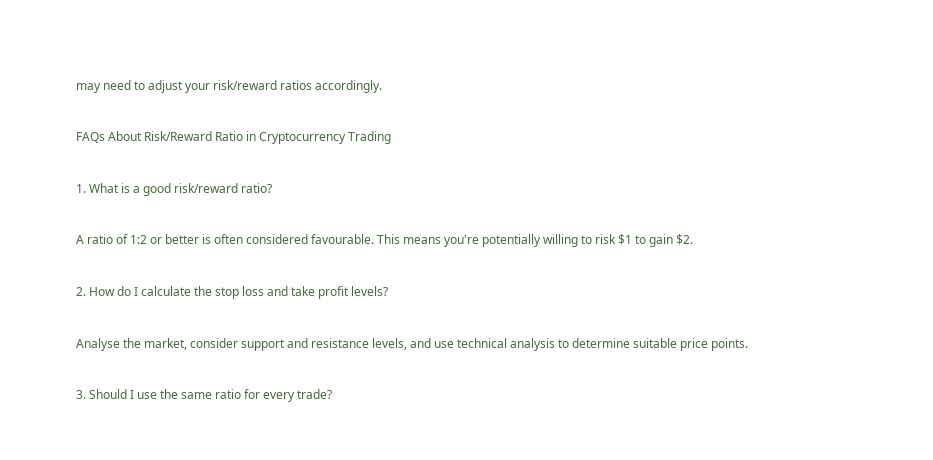may need to adjust your risk/reward ratios accordingly.

FAQs About Risk/Reward Ratio in Cryptocurrency Trading

1. What is a good risk/reward ratio?

A ratio of 1:2 or better is often considered favourable. This means you're potentially willing to risk $1 to gain $2.

2. How do I calculate the stop loss and take profit levels?

Analyse the market, consider support and resistance levels, and use technical analysis to determine suitable price points.

3. Should I use the same ratio for every trade?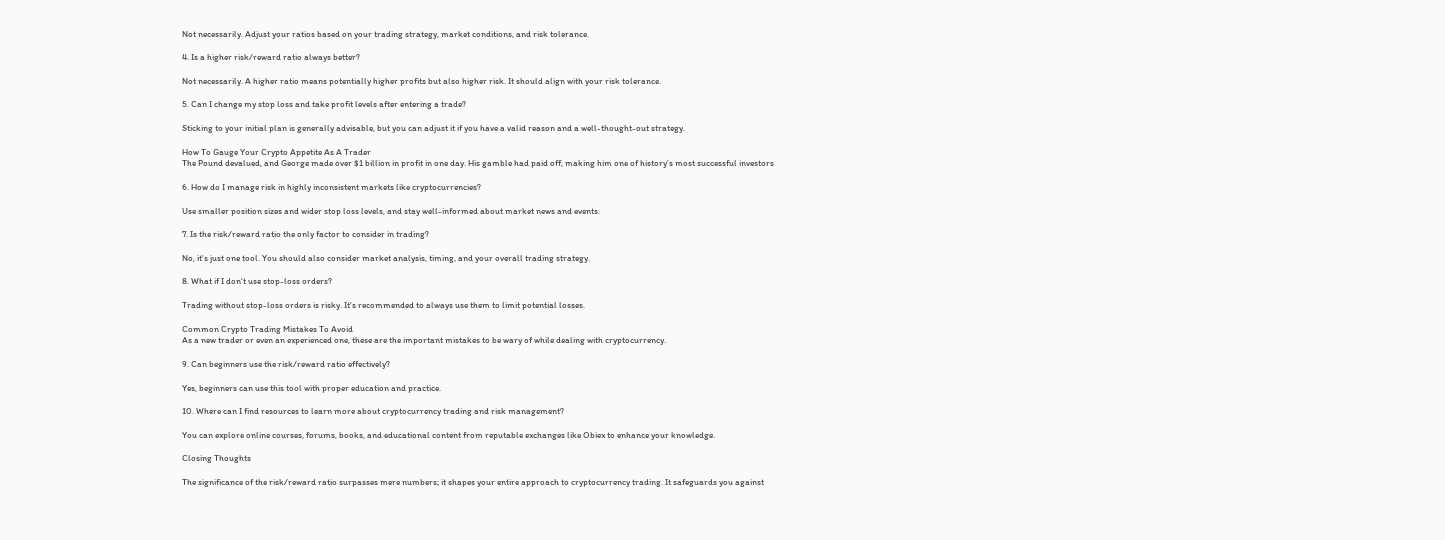Not necessarily. Adjust your ratios based on your trading strategy, market conditions, and risk tolerance.

4. Is a higher risk/reward ratio always better?

Not necessarily. A higher ratio means potentially higher profits but also higher risk. It should align with your risk tolerance.

5. Can I change my stop loss and take profit levels after entering a trade?

Sticking to your initial plan is generally advisable, but you can adjust it if you have a valid reason and a well-thought-out strategy.

How To Gauge Your Crypto Appetite As A Trader
The Pound devalued, and George made over $1 billion in profit in one day. His gamble had paid off, making him one of history’s most successful investors

6. How do I manage risk in highly inconsistent markets like cryptocurrencies?

Use smaller position sizes and wider stop loss levels, and stay well-informed about market news and events.

7. Is the risk/reward ratio the only factor to consider in trading?

No, it's just one tool. You should also consider market analysis, timing, and your overall trading strategy.

8. What if I don't use stop-loss orders?

Trading without stop-loss orders is risky. It's recommended to always use them to limit potential losses.

Common Crypto Trading Mistakes To Avoid
As a new trader or even an experienced one, these are the important mistakes to be wary of while dealing with cryptocurrency.

9. Can beginners use the risk/reward ratio effectively?

Yes, beginners can use this tool with proper education and practice.

10. Where can I find resources to learn more about cryptocurrency trading and risk management?

You can explore online courses, forums, books, and educational content from reputable exchanges like Obiex to enhance your knowledge.

Closing Thoughts

The significance of the risk/reward ratio surpasses mere numbers; it shapes your entire approach to cryptocurrency trading. It safeguards you against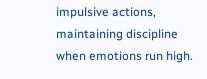impulsive actions, maintaining discipline when emotions run high.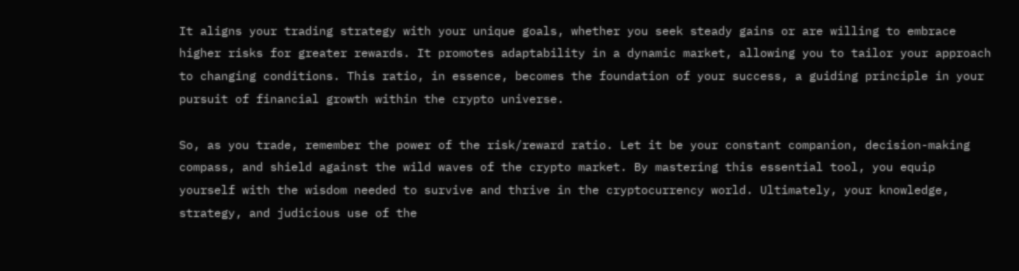It aligns your trading strategy with your unique goals, whether you seek steady gains or are willing to embrace higher risks for greater rewards. It promotes adaptability in a dynamic market, allowing you to tailor your approach to changing conditions. This ratio, in essence, becomes the foundation of your success, a guiding principle in your pursuit of financial growth within the crypto universe.

So, as you trade, remember the power of the risk/reward ratio. Let it be your constant companion, decision-making compass, and shield against the wild waves of the crypto market. By mastering this essential tool, you equip yourself with the wisdom needed to survive and thrive in the cryptocurrency world. Ultimately, your knowledge, strategy, and judicious use of the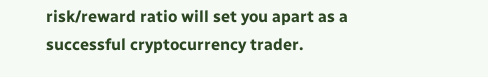risk/reward ratio will set you apart as a successful cryptocurrency trader.